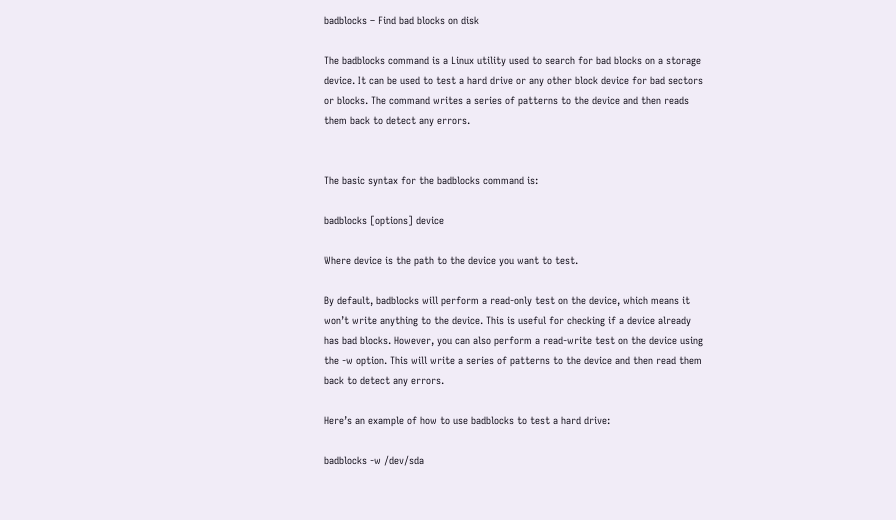badblocks – Find bad blocks on disk

The badblocks command is a Linux utility used to search for bad blocks on a storage device. It can be used to test a hard drive or any other block device for bad sectors or blocks. The command writes a series of patterns to the device and then reads them back to detect any errors.


The basic syntax for the badblocks command is:

badblocks [options] device

Where device is the path to the device you want to test.

By default, badblocks will perform a read-only test on the device, which means it won’t write anything to the device. This is useful for checking if a device already has bad blocks. However, you can also perform a read-write test on the device using the -w option. This will write a series of patterns to the device and then read them back to detect any errors.

Here’s an example of how to use badblocks to test a hard drive:

badblocks -w /dev/sda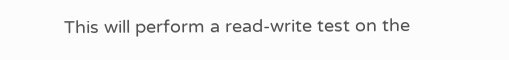This will perform a read-write test on the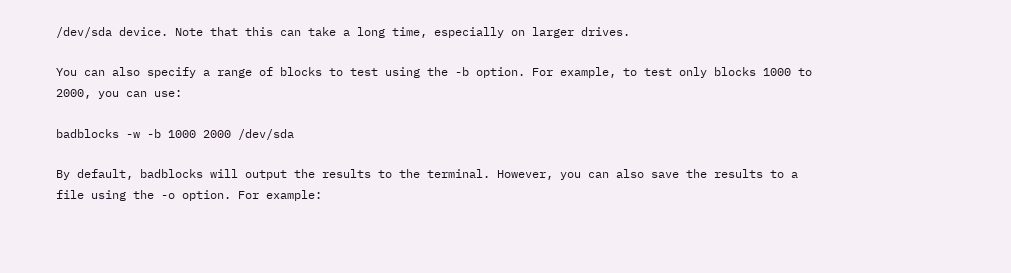/dev/sda device. Note that this can take a long time, especially on larger drives.

You can also specify a range of blocks to test using the -b option. For example, to test only blocks 1000 to 2000, you can use:

badblocks -w -b 1000 2000 /dev/sda

By default, badblocks will output the results to the terminal. However, you can also save the results to a file using the -o option. For example: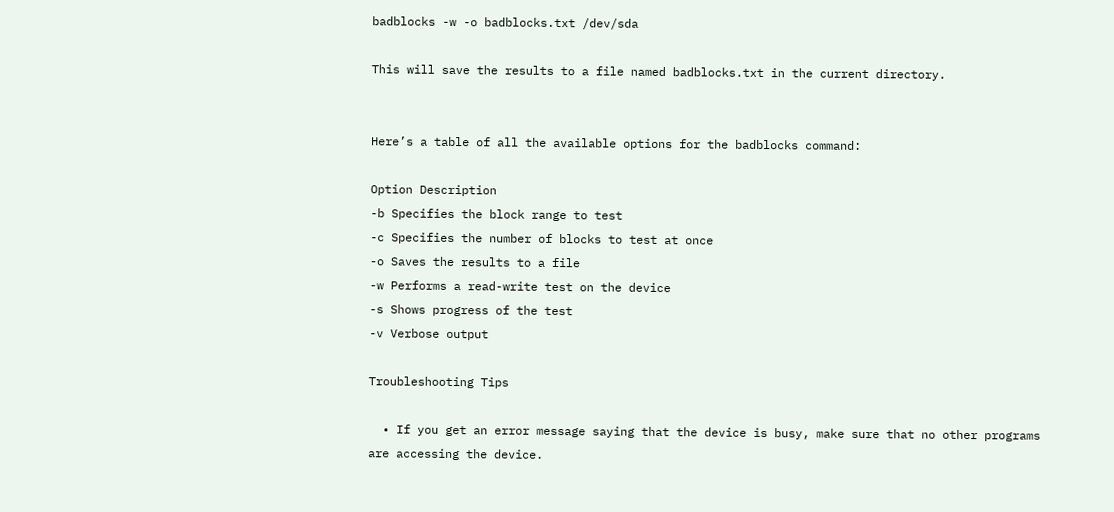badblocks -w -o badblocks.txt /dev/sda

This will save the results to a file named badblocks.txt in the current directory.


Here’s a table of all the available options for the badblocks command:

Option Description
-b Specifies the block range to test
-c Specifies the number of blocks to test at once
-o Saves the results to a file
-w Performs a read-write test on the device
-s Shows progress of the test
-v Verbose output

Troubleshooting Tips

  • If you get an error message saying that the device is busy, make sure that no other programs are accessing the device.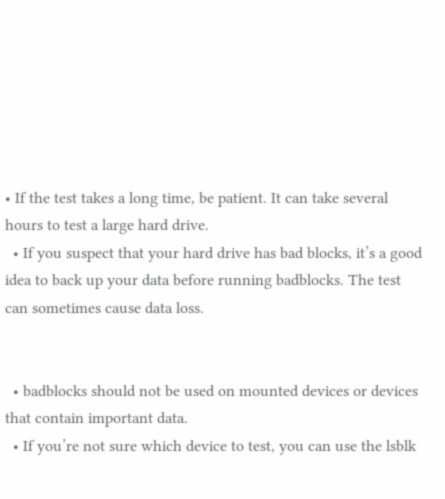• If the test takes a long time, be patient. It can take several hours to test a large hard drive.
  • If you suspect that your hard drive has bad blocks, it’s a good idea to back up your data before running badblocks. The test can sometimes cause data loss.


  • badblocks should not be used on mounted devices or devices that contain important data.
  • If you’re not sure which device to test, you can use the lsblk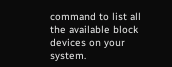command to list all the available block devices on your system.